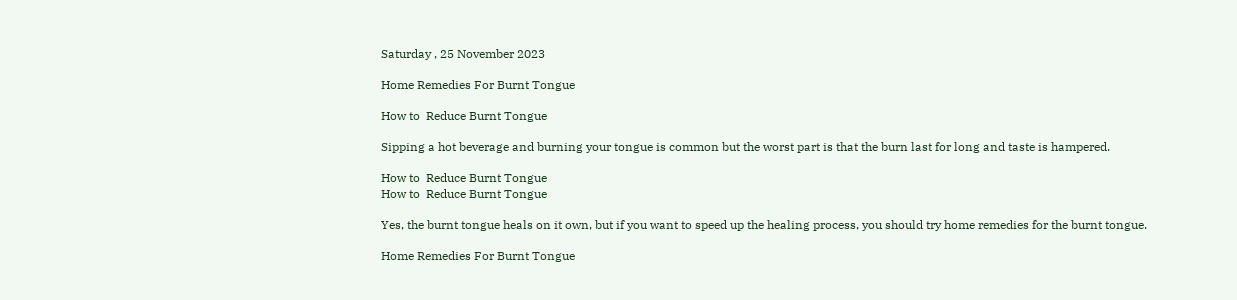Saturday , 25 November 2023

Home Remedies For Burnt Tongue

How to  Reduce Burnt Tongue

Sipping a hot beverage and burning your tongue is common but the worst part is that the burn last for long and taste is hampered.

How to  Reduce Burnt Tongue
How to  Reduce Burnt Tongue

Yes, the burnt tongue heals on it own, but if you want to speed up the healing process, you should try home remedies for the burnt tongue.

Home Remedies For Burnt Tongue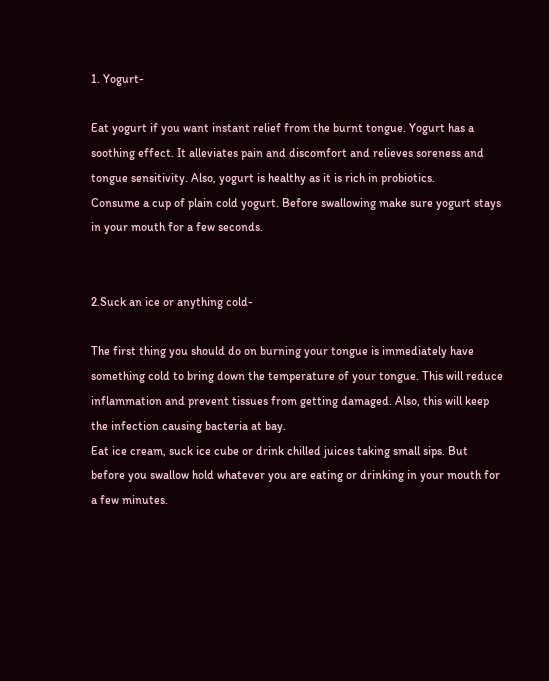1. Yogurt-

Eat yogurt if you want instant relief from the burnt tongue. Yogurt has a soothing effect. It alleviates pain and discomfort and relieves soreness and tongue sensitivity. Also, yogurt is healthy as it is rich in probiotics.
Consume a cup of plain cold yogurt. Before swallowing make sure yogurt stays in your mouth for a few seconds.


2.Suck an ice or anything cold-

The first thing you should do on burning your tongue is immediately have something cold to bring down the temperature of your tongue. This will reduce inflammation and prevent tissues from getting damaged. Also, this will keep the infection causing bacteria at bay.
Eat ice cream, suck ice cube or drink chilled juices taking small sips. But before you swallow hold whatever you are eating or drinking in your mouth for a few minutes.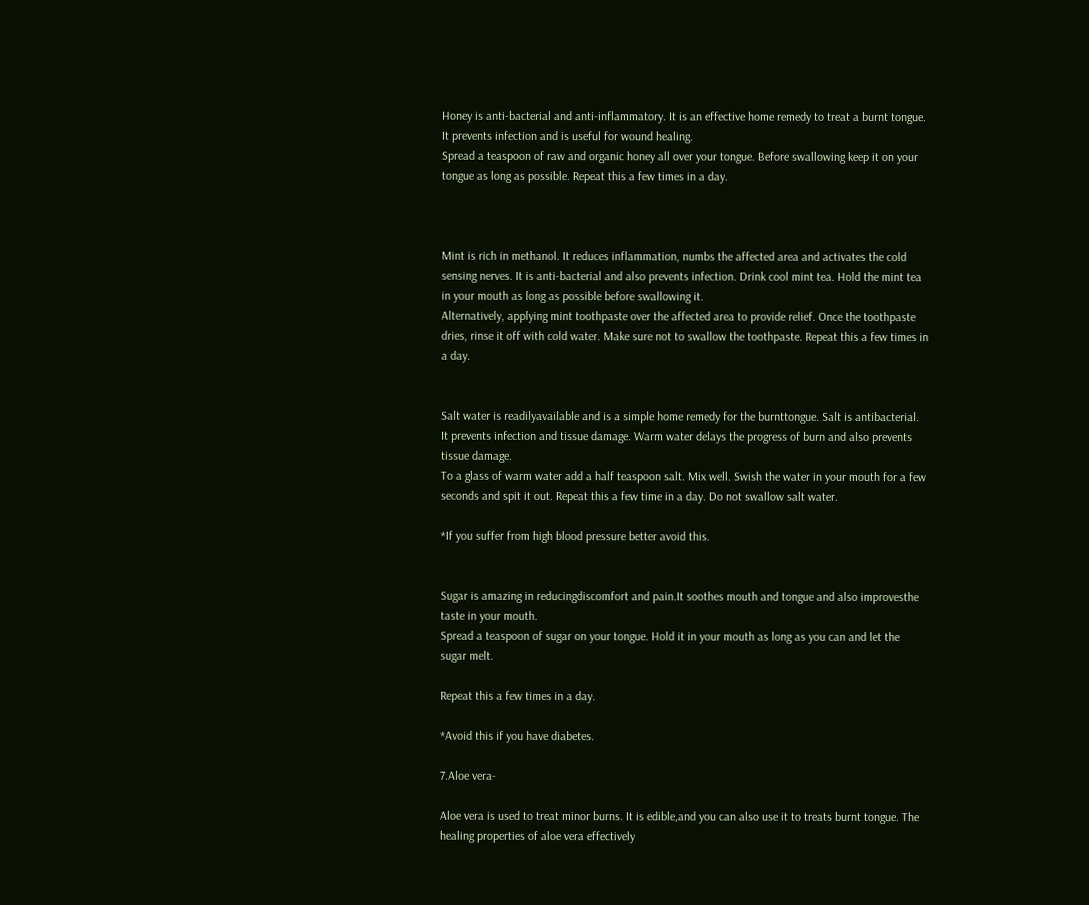Honey is anti-bacterial and anti-inflammatory. It is an effective home remedy to treat a burnt tongue. It prevents infection and is useful for wound healing.
Spread a teaspoon of raw and organic honey all over your tongue. Before swallowing keep it on your tongue as long as possible. Repeat this a few times in a day.



Mint is rich in methanol. It reduces inflammation, numbs the affected area and activates the cold sensing nerves. It is anti-bacterial and also prevents infection. Drink cool mint tea. Hold the mint tea in your mouth as long as possible before swallowing it.
Alternatively, applying mint toothpaste over the affected area to provide relief. Once the toothpaste dries, rinse it off with cold water. Make sure not to swallow the toothpaste. Repeat this a few times in a day.


Salt water is readilyavailable and is a simple home remedy for the burnttongue. Salt is antibacterial. It prevents infection and tissue damage. Warm water delays the progress of burn and also prevents tissue damage.
To a glass of warm water add a half teaspoon salt. Mix well. Swish the water in your mouth for a few seconds and spit it out. Repeat this a few time in a day. Do not swallow salt water.

*If you suffer from high blood pressure better avoid this.


Sugar is amazing in reducingdiscomfort and pain.It soothes mouth and tongue and also improvesthe taste in your mouth.
Spread a teaspoon of sugar on your tongue. Hold it in your mouth as long as you can and let the sugar melt.

Repeat this a few times in a day.

*Avoid this if you have diabetes.

7.Aloe vera-

Aloe vera is used to treat minor burns. It is edible,and you can also use it to treats burnt tongue. The healing properties of aloe vera effectively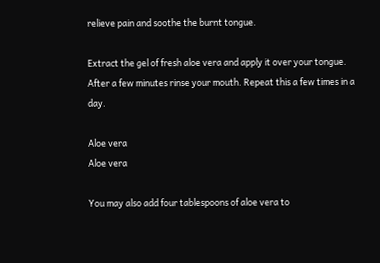relieve pain and soothe the burnt tongue.

Extract the gel of fresh aloe vera and apply it over your tongue. After a few minutes rinse your mouth. Repeat this a few times in a day.

Aloe vera
Aloe vera

You may also add four tablespoons of aloe vera to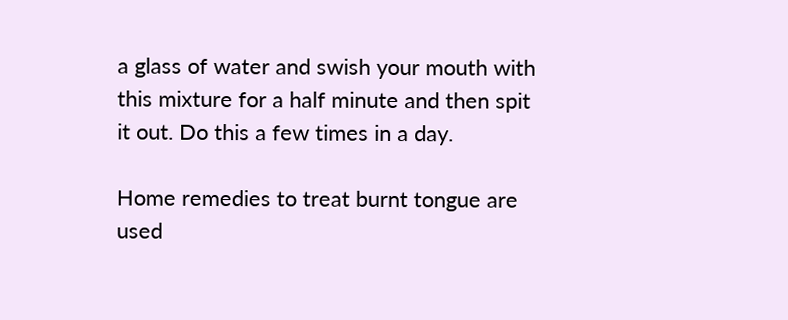a glass of water and swish your mouth with this mixture for a half minute and then spit it out. Do this a few times in a day.

Home remedies to treat burnt tongue are used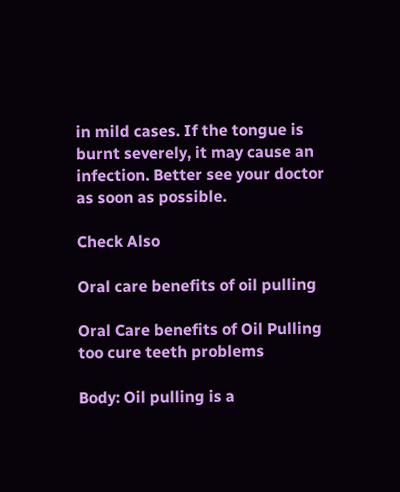in mild cases. If the tongue is burnt severely, it may cause an infection. Better see your doctor as soon as possible.

Check Also

Oral care benefits of oil pulling

Oral Care benefits of Oil Pulling too cure teeth problems

Body: Oil pulling is a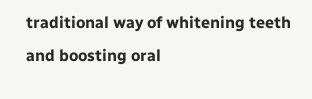traditional way of whitening teeth and boosting oral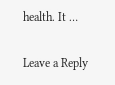health. It …

Leave a Reply